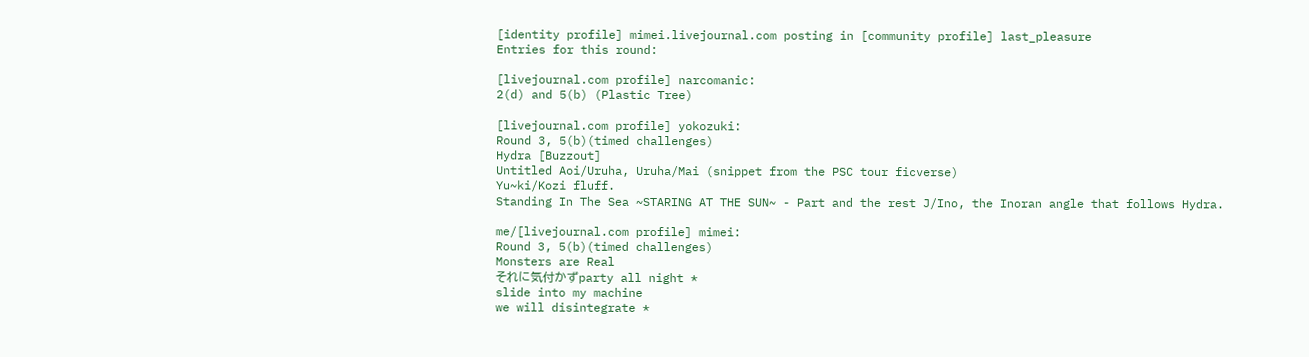[identity profile] mimei.livejournal.com posting in [community profile] last_pleasure
Entries for this round:

[livejournal.com profile] narcomanic:
2(d) and 5(b) (Plastic Tree)

[livejournal.com profile] yokozuki:
Round 3, 5(b)(timed challenges)
Hydra [Buzzout]
Untitled Aoi/Uruha, Uruha/Mai (snippet from the PSC tour ficverse)
Yu~ki/Kozi fluff.
Standing In The Sea ~STARING AT THE SUN~ - Part and the rest J/Ino, the Inoran angle that follows Hydra.

me/[livejournal.com profile] mimei:
Round 3, 5(b)(timed challenges)
Monsters are Real
それに気付かずparty all night *
slide into my machine
we will disintegrate *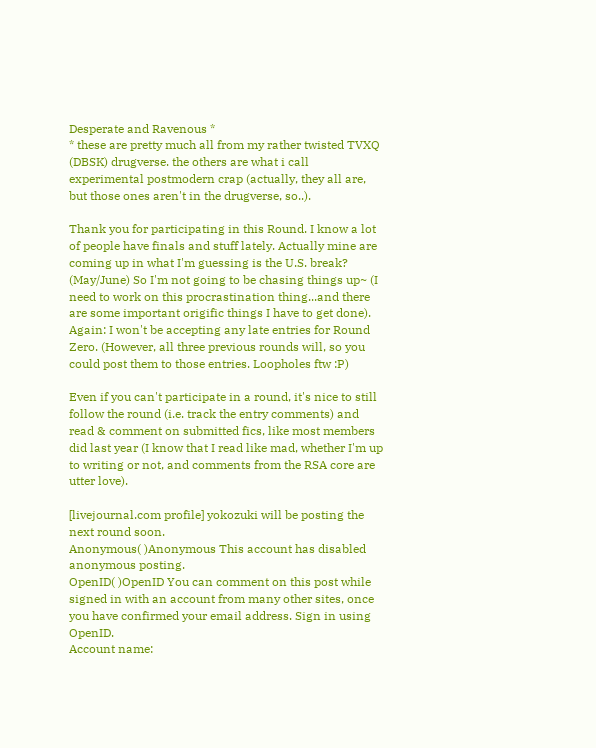Desperate and Ravenous *
* these are pretty much all from my rather twisted TVXQ (DBSK) drugverse. the others are what i call experimental postmodern crap (actually, they all are, but those ones aren't in the drugverse, so..).

Thank you for participating in this Round. I know a lot of people have finals and stuff lately. Actually mine are coming up in what I'm guessing is the U.S. break? (May/June) So I'm not going to be chasing things up~ (I need to work on this procrastination thing...and there are some important origific things I have to get done). Again: I won't be accepting any late entries for Round Zero. (However, all three previous rounds will, so you could post them to those entries. Loopholes ftw :P)

Even if you can't participate in a round, it's nice to still follow the round (i.e. track the entry comments) and read & comment on submitted fics, like most members did last year (I know that I read like mad, whether I'm up to writing or not, and comments from the RSA core are utter love).

[livejournal.com profile] yokozuki will be posting the next round soon.
Anonymous( )Anonymous This account has disabled anonymous posting.
OpenID( )OpenID You can comment on this post while signed in with an account from many other sites, once you have confirmed your email address. Sign in using OpenID.
Account name: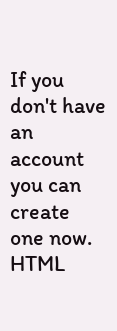If you don't have an account you can create one now.
HTML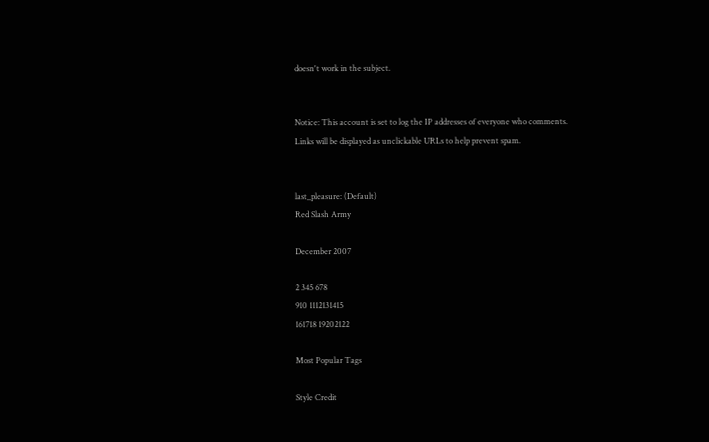doesn't work in the subject.


Notice: This account is set to log the IP addresses of everyone who comments.
Links will be displayed as unclickable URLs to help prevent spam.


last_pleasure: (Default)
Red Slash Army

December 2007

2 345 678
910 1112131415
161718 19202122

Most Popular Tags

Style Credit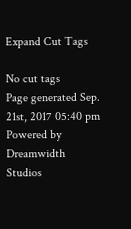Expand Cut Tags

No cut tags
Page generated Sep. 21st, 2017 05:40 pm
Powered by Dreamwidth Studios